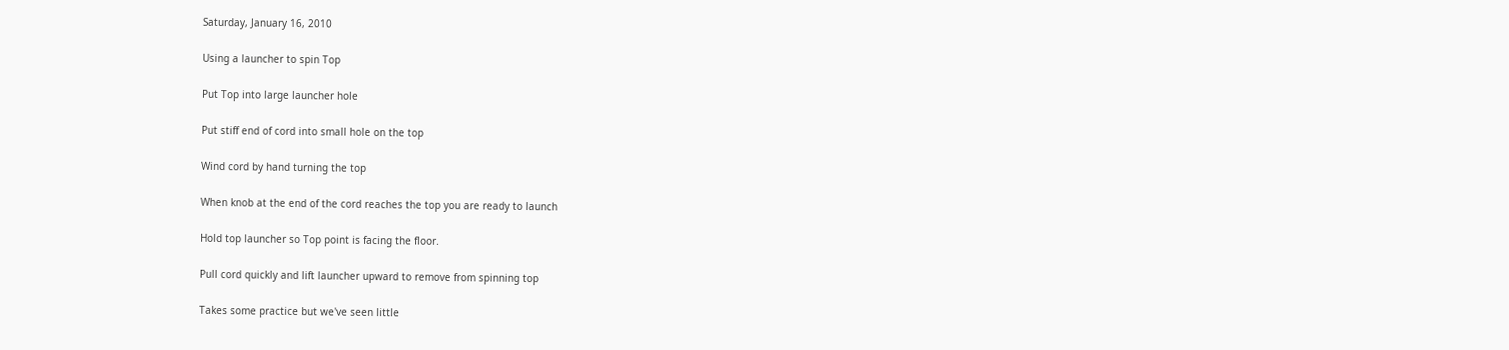Saturday, January 16, 2010

Using a launcher to spin Top

Put Top into large launcher hole

Put stiff end of cord into small hole on the top

Wind cord by hand turning the top

When knob at the end of the cord reaches the top you are ready to launch

Hold top launcher so Top point is facing the floor.

Pull cord quickly and lift launcher upward to remove from spinning top

Takes some practice but we've seen little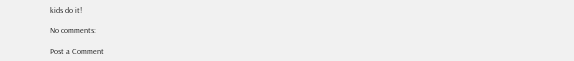kids do it!

No comments:

Post a Comment